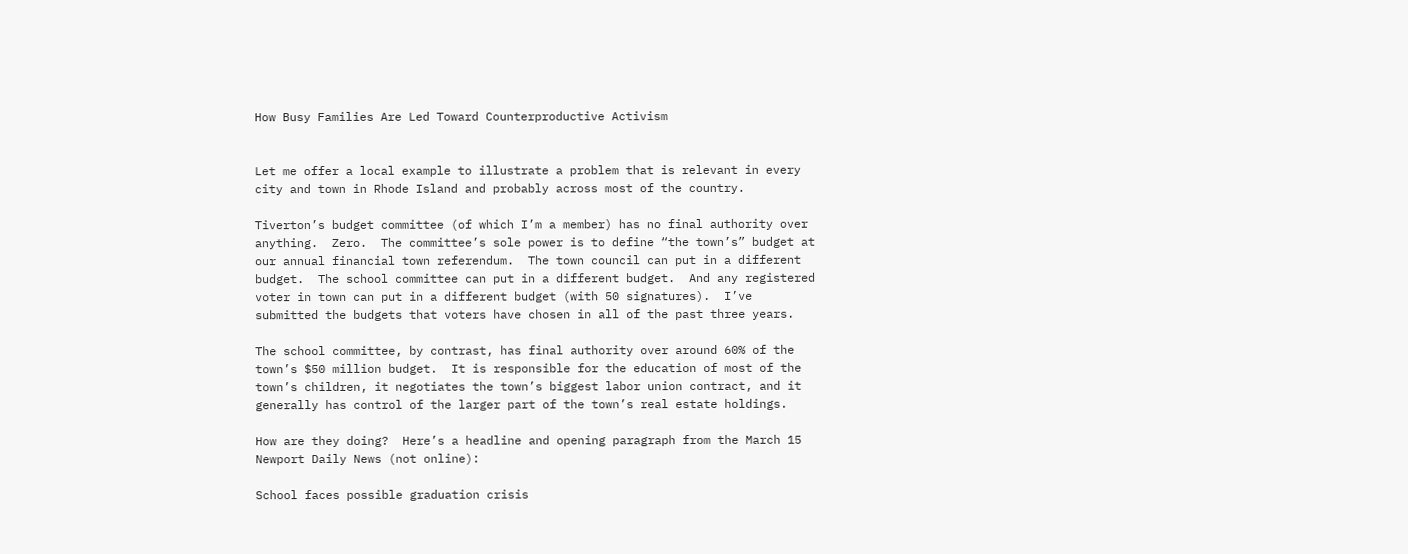How Busy Families Are Led Toward Counterproductive Activism


Let me offer a local example to illustrate a problem that is relevant in every city and town in Rhode Island and probably across most of the country.

Tiverton’s budget committee (of which I’m a member) has no final authority over anything.  Zero.  The committee’s sole power is to define “the town’s” budget at our annual financial town referendum.  The town council can put in a different budget.  The school committee can put in a different budget.  And any registered voter in town can put in a different budget (with 50 signatures).  I’ve submitted the budgets that voters have chosen in all of the past three years.

The school committee, by contrast, has final authority over around 60% of the town’s $50 million budget.  It is responsible for the education of most of the town’s children, it negotiates the town’s biggest labor union contract, and it generally has control of the larger part of the town’s real estate holdings.

How are they doing?  Here’s a headline and opening paragraph from the March 15 Newport Daily News (not online):

School faces possible graduation crisis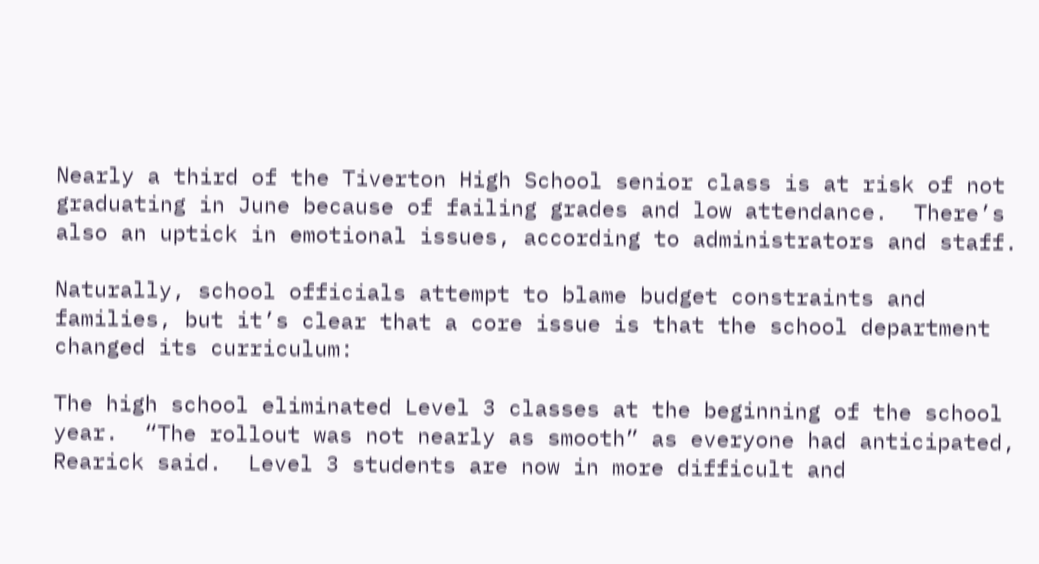Nearly a third of the Tiverton High School senior class is at risk of not graduating in June because of failing grades and low attendance.  There’s also an uptick in emotional issues, according to administrators and staff.

Naturally, school officials attempt to blame budget constraints and families, but it’s clear that a core issue is that the school department changed its curriculum:

The high school eliminated Level 3 classes at the beginning of the school year.  “The rollout was not nearly as smooth” as everyone had anticipated, Rearick said.  Level 3 students are now in more difficult and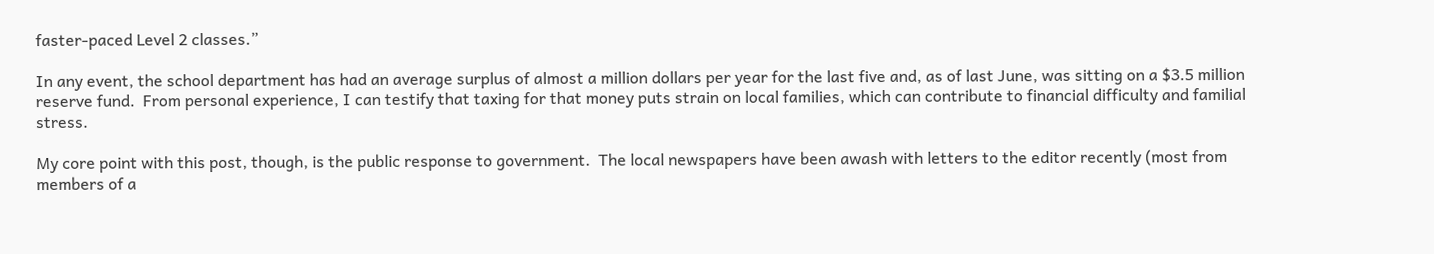faster-paced Level 2 classes.”

In any event, the school department has had an average surplus of almost a million dollars per year for the last five and, as of last June, was sitting on a $3.5 million reserve fund.  From personal experience, I can testify that taxing for that money puts strain on local families, which can contribute to financial difficulty and familial stress.

My core point with this post, though, is the public response to government.  The local newspapers have been awash with letters to the editor recently (most from members of a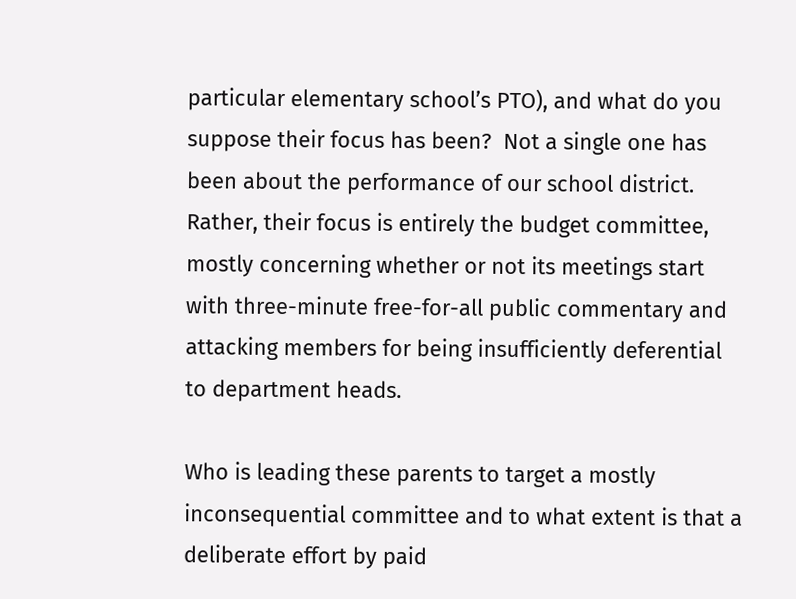particular elementary school’s PTO), and what do you suppose their focus has been?  Not a single one has been about the performance of our school district.  Rather, their focus is entirely the budget committee, mostly concerning whether or not its meetings start with three-minute free-for-all public commentary and attacking members for being insufficiently deferential to department heads.

Who is leading these parents to target a mostly inconsequential committee and to what extent is that a deliberate effort by paid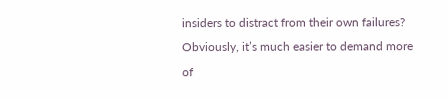insiders to distract from their own failures?  Obviously, it’s much easier to demand more of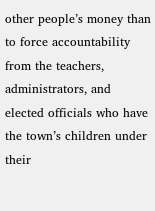other people’s money than to force accountability from the teachers, administrators, and elected officials who have the town’s children under their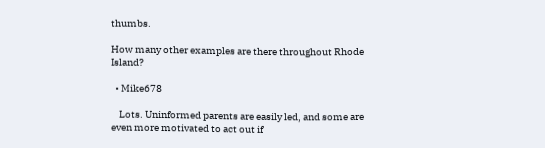thumbs.

How many other examples are there throughout Rhode Island?

  • Mike678

    Lots. Uninformed parents are easily led, and some are even more motivated to act out if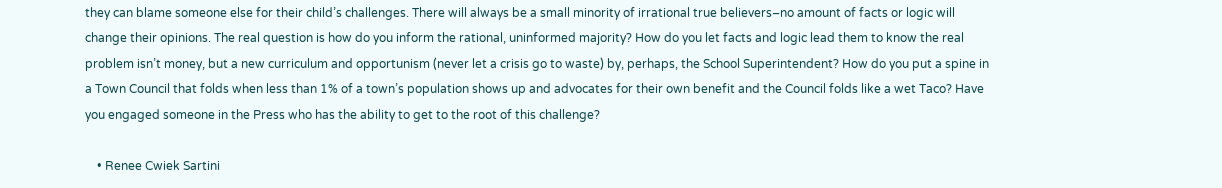they can blame someone else for their child’s challenges. There will always be a small minority of irrational true believers–no amount of facts or logic will change their opinions. The real question is how do you inform the rational, uninformed majority? How do you let facts and logic lead them to know the real problem isn’t money, but a new curriculum and opportunism (never let a crisis go to waste) by, perhaps, the School Superintendent? How do you put a spine in a Town Council that folds when less than 1% of a town’s population shows up and advocates for their own benefit and the Council folds like a wet Taco? Have you engaged someone in the Press who has the ability to get to the root of this challenge?

    • Renee Cwiek Sartini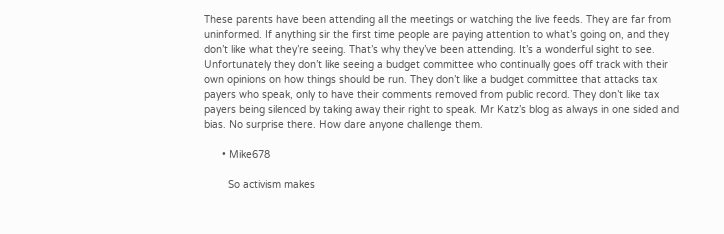These parents have been attending all the meetings or watching the live feeds. They are far from uninformed. If anything sir the first time people are paying attention to what’s going on, and they don’t like what they’re seeing. That’s why they’ve been attending. It’s a wonderful sight to see. Unfortunately they don’t like seeing a budget committee who continually goes off track with their own opinions on how things should be run. They don’t like a budget committee that attacks tax payers who speak, only to have their comments removed from public record. They don’t like tax payers being silenced by taking away their right to speak. Mr Katz’s blog as always in one sided and bias. No surprise there. How dare anyone challenge them.

      • Mike678

        So activism makes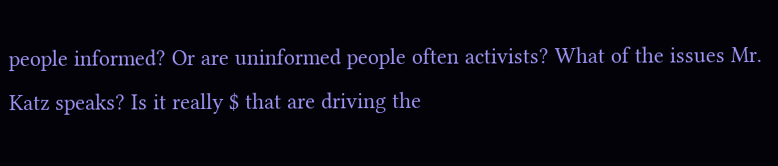people informed? Or are uninformed people often activists? What of the issues Mr. Katz speaks? Is it really $ that are driving the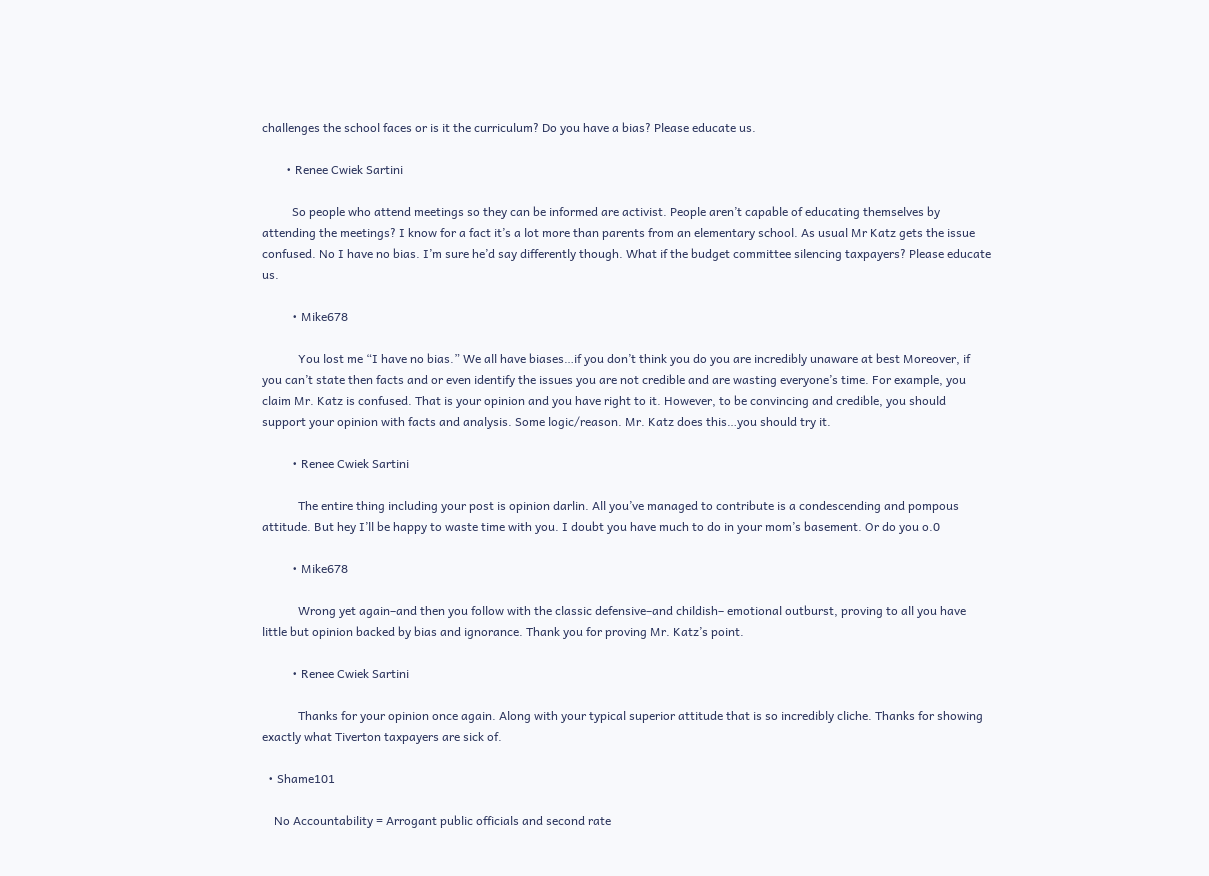challenges the school faces or is it the curriculum? Do you have a bias? Please educate us.

        • Renee Cwiek Sartini

          So people who attend meetings so they can be informed are activist. People aren’t capable of educating themselves by attending the meetings? I know for a fact it’s a lot more than parents from an elementary school. As usual Mr Katz gets the issue confused. No I have no bias. I’m sure he’d say differently though. What if the budget committee silencing taxpayers? Please educate us.

          • Mike678

            You lost me “I have no bias.” We all have biases…if you don’t think you do you are incredibly unaware at best Moreover, if you can’t state then facts and or even identify the issues you are not credible and are wasting everyone’s time. For example, you claim Mr. Katz is confused. That is your opinion and you have right to it. However, to be convincing and credible, you should support your opinion with facts and analysis. Some logic/reason. Mr. Katz does this…you should try it.

          • Renee Cwiek Sartini

            The entire thing including your post is opinion darlin. All you’ve managed to contribute is a condescending and pompous attitude. But hey I’ll be happy to waste time with you. I doubt you have much to do in your mom’s basement. Or do you o.0

          • Mike678

            Wrong yet again–and then you follow with the classic defensive–and childish– emotional outburst, proving to all you have little but opinion backed by bias and ignorance. Thank you for proving Mr. Katz’s point.

          • Renee Cwiek Sartini

            Thanks for your opinion once again. Along with your typical superior attitude that is so incredibly cliche. Thanks for showing exactly what Tiverton taxpayers are sick of.

  • Shame101

    No Accountability = Arrogant public officials and second rate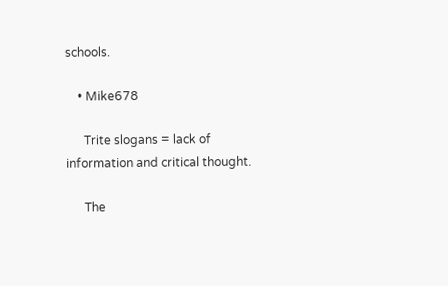schools.

    • Mike678

      Trite slogans = lack of information and critical thought.

      The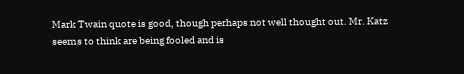Mark Twain quote is good, though perhaps not well thought out. Mr. Katz seems to think are being fooled and is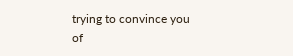trying to convince you of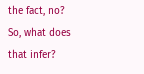the fact, no? So, what does that infer?